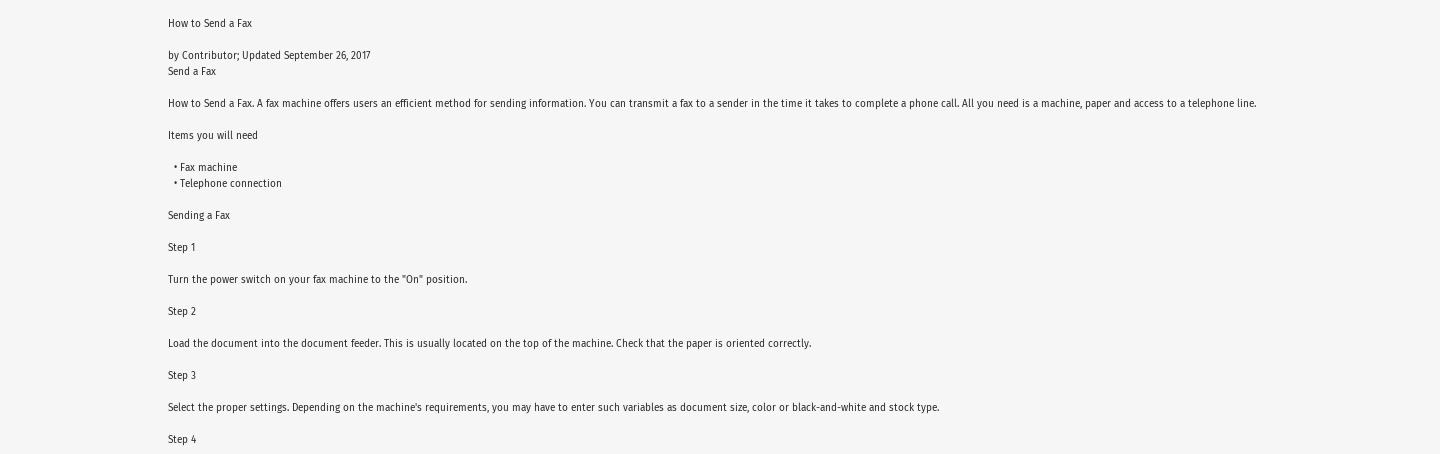How to Send a Fax

by Contributor; Updated September 26, 2017
Send a Fax

How to Send a Fax. A fax machine offers users an efficient method for sending information. You can transmit a fax to a sender in the time it takes to complete a phone call. All you need is a machine, paper and access to a telephone line.

Items you will need

  • Fax machine
  • Telephone connection

Sending a Fax

Step 1

Turn the power switch on your fax machine to the "On" position.

Step 2

Load the document into the document feeder. This is usually located on the top of the machine. Check that the paper is oriented correctly.

Step 3

Select the proper settings. Depending on the machine's requirements, you may have to enter such variables as document size, color or black-and-white and stock type.

Step 4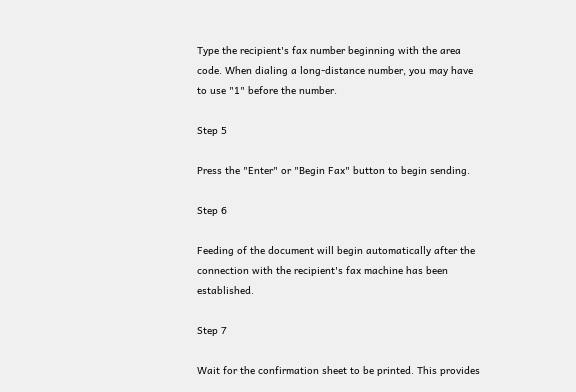Type the recipient's fax number beginning with the area code. When dialing a long-distance number, you may have to use "1" before the number.

Step 5

Press the "Enter" or "Begin Fax" button to begin sending.

Step 6

Feeding of the document will begin automatically after the connection with the recipient's fax machine has been established.

Step 7

Wait for the confirmation sheet to be printed. This provides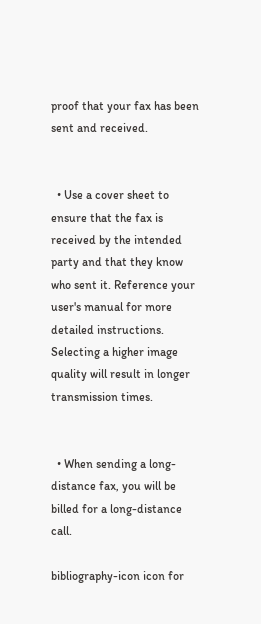proof that your fax has been sent and received.


  • Use a cover sheet to ensure that the fax is received by the intended party and that they know who sent it. Reference your user's manual for more detailed instructions. Selecting a higher image quality will result in longer transmission times.


  • When sending a long-distance fax, you will be billed for a long-distance call.

bibliography-icon icon for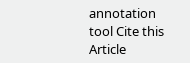annotation tool Cite this Article